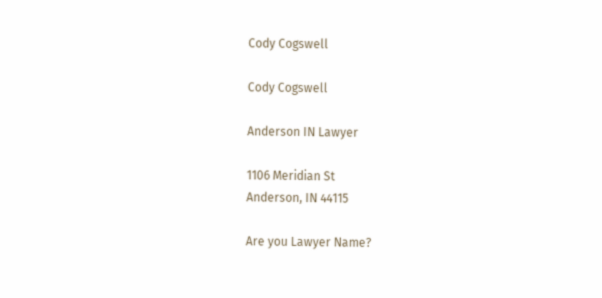Cody Cogswell

Cody Cogswell

Anderson IN Lawyer

1106 Meridian St
Anderson, IN 44115

Are you Lawyer Name?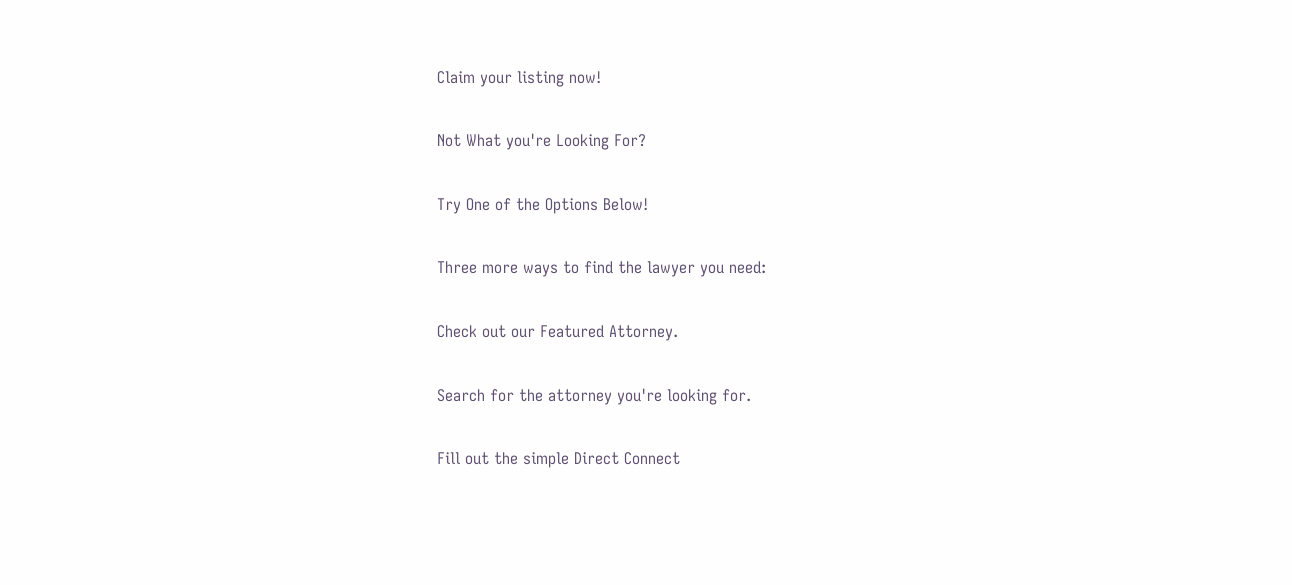Claim your listing now!

Not What you're Looking For?

Try One of the Options Below!

Three more ways to find the lawyer you need:

Check out our Featured Attorney.

Search for the attorney you're looking for.

Fill out the simple Direct Connect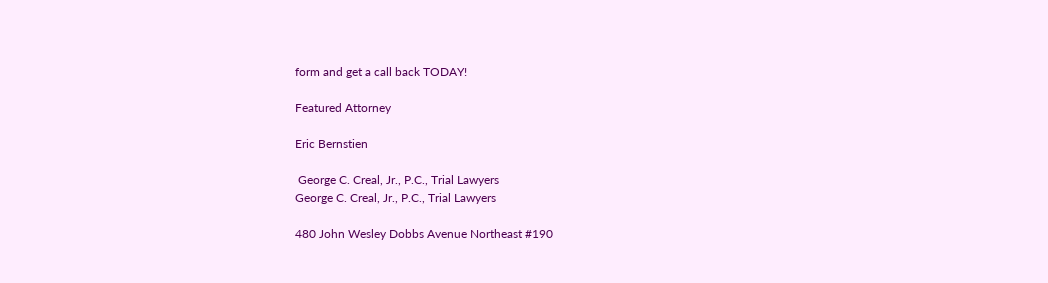form and get a call back TODAY!

Featured Attorney

Eric Bernstien

 George C. Creal, Jr., P.C., Trial Lawyers
George C. Creal, Jr., P.C., Trial Lawyers

480 John Wesley Dobbs Avenue Northeast #190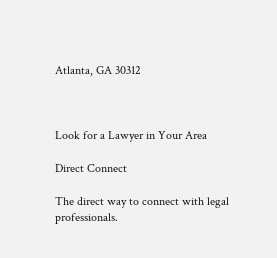Atlanta, GA 30312



Look for a Lawyer in Your Area

Direct Connect

The direct way to connect with legal professionals.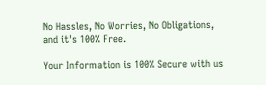No Hassles, No Worries, No Obligations, and it's 100% Free.

Your Information is 100% Secure with us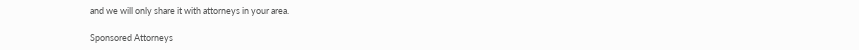and we will only share it with attorneys in your area.

Sponsored Attorneys